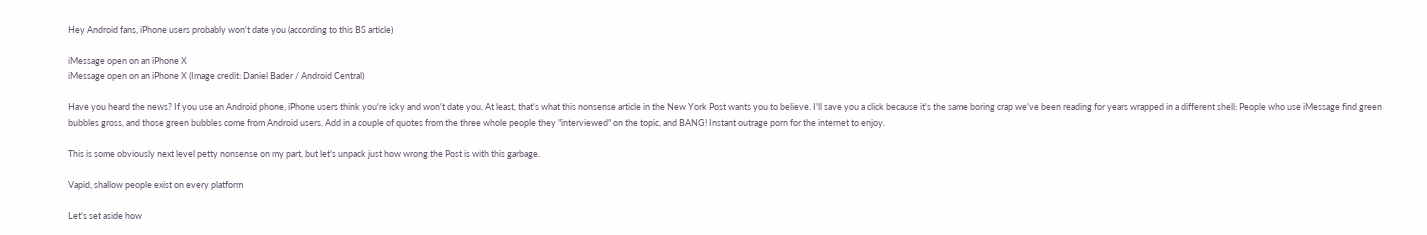Hey Android fans, iPhone users probably won't date you (according to this BS article)

iMessage open on an iPhone X
iMessage open on an iPhone X (Image credit: Daniel Bader / Android Central)

Have you heard the news? If you use an Android phone, iPhone users think you're icky and won't date you. At least, that's what this nonsense article in the New York Post wants you to believe. I'll save you a click because it's the same boring crap we've been reading for years wrapped in a different shell: People who use iMessage find green bubbles gross, and those green bubbles come from Android users. Add in a couple of quotes from the three whole people they "interviewed" on the topic, and BANG! Instant outrage porn for the internet to enjoy.

This is some obviously next level petty nonsense on my part, but let's unpack just how wrong the Post is with this garbage.

Vapid, shallow people exist on every platform

Let's set aside how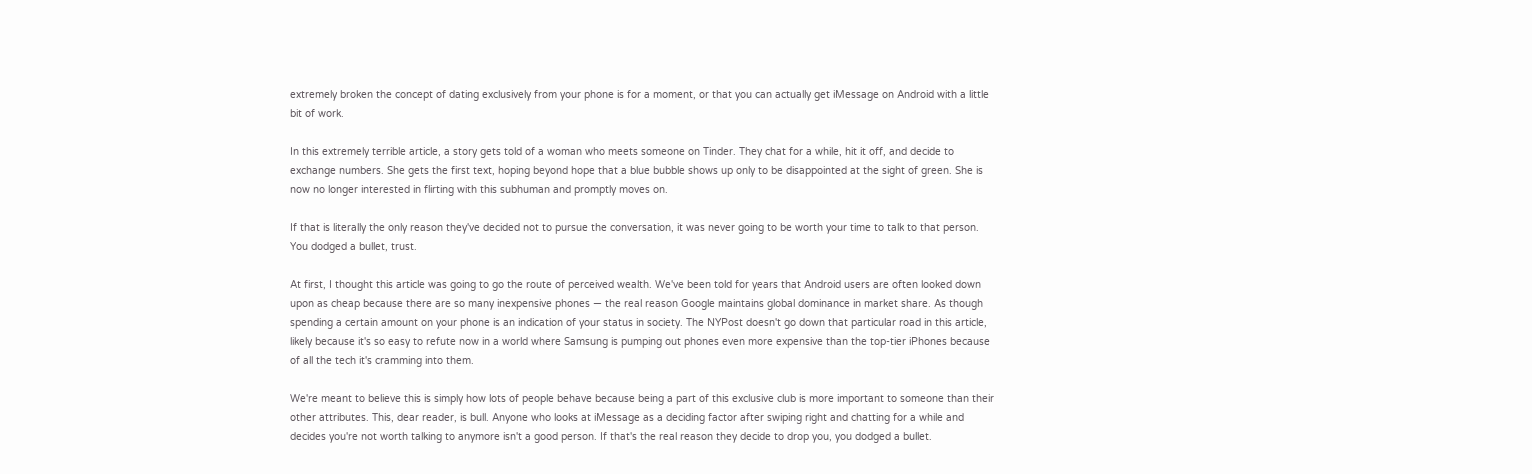extremely broken the concept of dating exclusively from your phone is for a moment, or that you can actually get iMessage on Android with a little bit of work.

In this extremely terrible article, a story gets told of a woman who meets someone on Tinder. They chat for a while, hit it off, and decide to exchange numbers. She gets the first text, hoping beyond hope that a blue bubble shows up only to be disappointed at the sight of green. She is now no longer interested in flirting with this subhuman and promptly moves on.

If that is literally the only reason they've decided not to pursue the conversation, it was never going to be worth your time to talk to that person. You dodged a bullet, trust.

At first, I thought this article was going to go the route of perceived wealth. We've been told for years that Android users are often looked down upon as cheap because there are so many inexpensive phones — the real reason Google maintains global dominance in market share. As though spending a certain amount on your phone is an indication of your status in society. The NYPost doesn't go down that particular road in this article, likely because it's so easy to refute now in a world where Samsung is pumping out phones even more expensive than the top-tier iPhones because of all the tech it's cramming into them.

We're meant to believe this is simply how lots of people behave because being a part of this exclusive club is more important to someone than their other attributes. This, dear reader, is bull. Anyone who looks at iMessage as a deciding factor after swiping right and chatting for a while and decides you're not worth talking to anymore isn't a good person. If that's the real reason they decide to drop you, you dodged a bullet.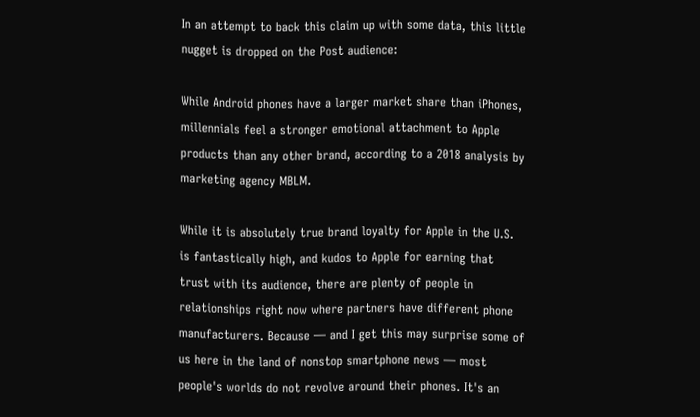In an attempt to back this claim up with some data, this little nugget is dropped on the Post audience:

While Android phones have a larger market share than iPhones, millennials feel a stronger emotional attachment to Apple products than any other brand, according to a 2018 analysis by marketing agency MBLM.

While it is absolutely true brand loyalty for Apple in the U.S. is fantastically high, and kudos to Apple for earning that trust with its audience, there are plenty of people in relationships right now where partners have different phone manufacturers. Because — and I get this may surprise some of us here in the land of nonstop smartphone news — most people's worlds do not revolve around their phones. It's an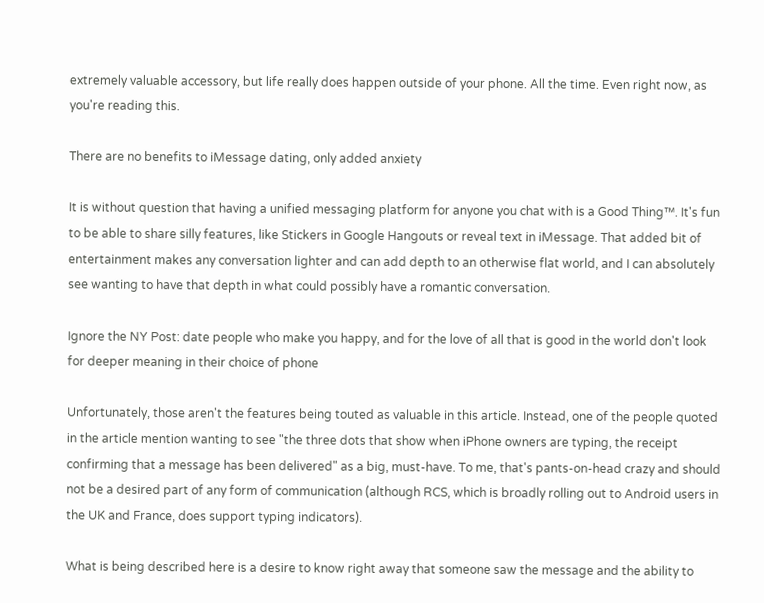extremely valuable accessory, but life really does happen outside of your phone. All the time. Even right now, as you're reading this.

There are no benefits to iMessage dating, only added anxiety

It is without question that having a unified messaging platform for anyone you chat with is a Good Thing™. It's fun to be able to share silly features, like Stickers in Google Hangouts or reveal text in iMessage. That added bit of entertainment makes any conversation lighter and can add depth to an otherwise flat world, and I can absolutely see wanting to have that depth in what could possibly have a romantic conversation.

Ignore the NY Post: date people who make you happy, and for the love of all that is good in the world don't look for deeper meaning in their choice of phone

Unfortunately, those aren't the features being touted as valuable in this article. Instead, one of the people quoted in the article mention wanting to see "the three dots that show when iPhone owners are typing, the receipt confirming that a message has been delivered" as a big, must-have. To me, that's pants-on-head crazy and should not be a desired part of any form of communication (although RCS, which is broadly rolling out to Android users in the UK and France, does support typing indicators).

What is being described here is a desire to know right away that someone saw the message and the ability to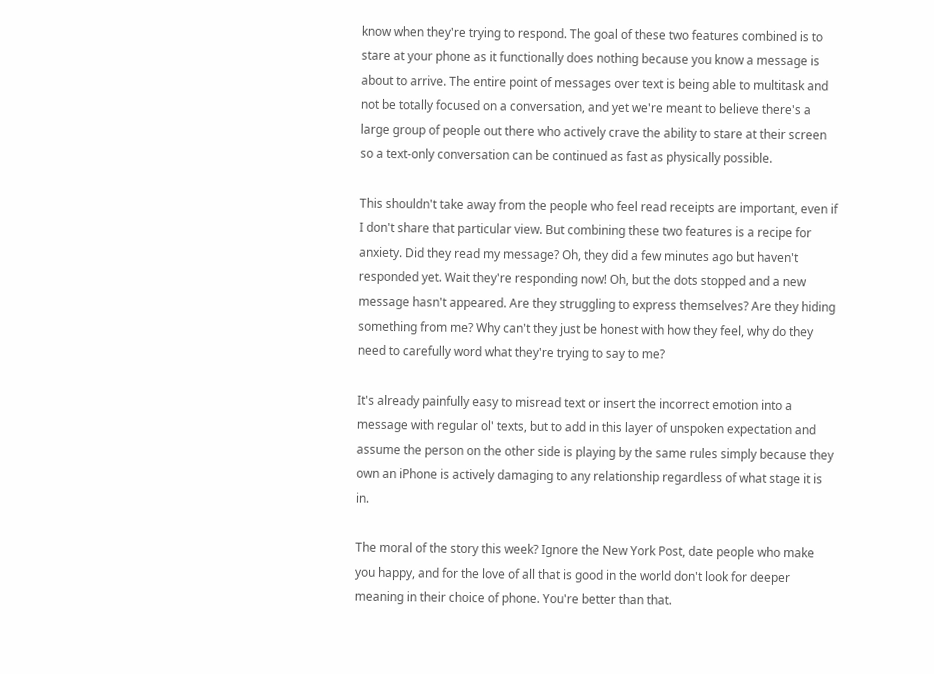know when they're trying to respond. The goal of these two features combined is to stare at your phone as it functionally does nothing because you know a message is about to arrive. The entire point of messages over text is being able to multitask and not be totally focused on a conversation, and yet we're meant to believe there's a large group of people out there who actively crave the ability to stare at their screen so a text-only conversation can be continued as fast as physically possible.

This shouldn't take away from the people who feel read receipts are important, even if I don't share that particular view. But combining these two features is a recipe for anxiety. Did they read my message? Oh, they did a few minutes ago but haven't responded yet. Wait they're responding now! Oh, but the dots stopped and a new message hasn't appeared. Are they struggling to express themselves? Are they hiding something from me? Why can't they just be honest with how they feel, why do they need to carefully word what they're trying to say to me?

It's already painfully easy to misread text or insert the incorrect emotion into a message with regular ol' texts, but to add in this layer of unspoken expectation and assume the person on the other side is playing by the same rules simply because they own an iPhone is actively damaging to any relationship regardless of what stage it is in.

The moral of the story this week? Ignore the New York Post, date people who make you happy, and for the love of all that is good in the world don't look for deeper meaning in their choice of phone. You're better than that.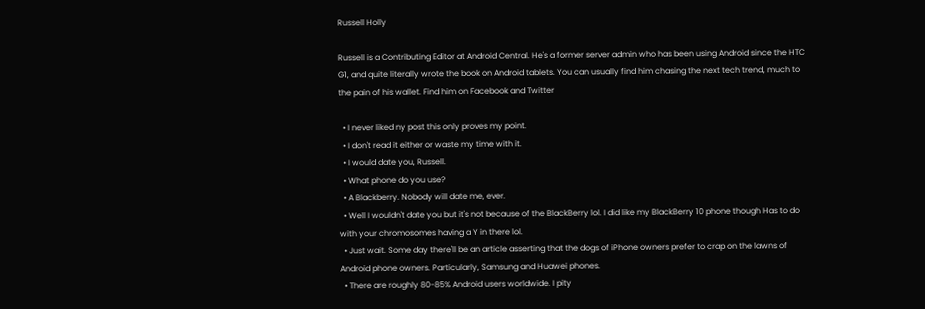Russell Holly

Russell is a Contributing Editor at Android Central. He's a former server admin who has been using Android since the HTC G1, and quite literally wrote the book on Android tablets. You can usually find him chasing the next tech trend, much to the pain of his wallet. Find him on Facebook and Twitter

  • I never liked ny post this only proves my point.
  • I don't read it either or waste my time with it.
  • I would date you, Russell.
  • What phone do you use?
  • A Blackberry. Nobody will date me, ever.
  • Well I wouldn't date you but it's not because of the BlackBerry lol. I did like my BlackBerry 10 phone though Has to do with your chromosomes having a Y in there lol.
  • Just wait. Some day there'll be an article asserting that the dogs of iPhone owners prefer to crap on the lawns of Android phone owners. Particularly, Samsung and Huawei phones.
  • There are roughly 80-85% Android users worldwide. I pity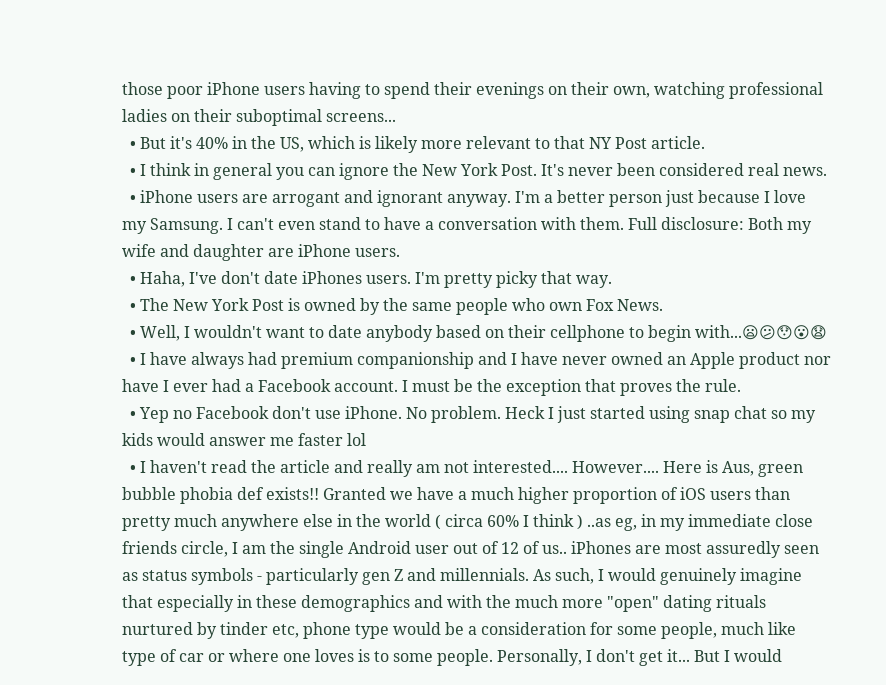those poor iPhone users having to spend their evenings on their own, watching professional ladies on their suboptimal screens...
  • But it's 40% in the US, which is likely more relevant to that NY Post article.
  • I think in general you can ignore the New York Post. It's never been considered real news.
  • iPhone users are arrogant and ignorant anyway. I'm a better person just because I love my Samsung. I can't even stand to have a conversation with them. Full disclosure: Both my wife and daughter are iPhone users.
  • Haha, I've don't date iPhones users. I'm pretty picky that way.
  • The New York Post is owned by the same people who own Fox News.
  • Well, I wouldn't want to date anybody based on their cellphone to begin with...😦😕😯😮😧
  • I have always had premium companionship and I have never owned an Apple product nor have I ever had a Facebook account. I must be the exception that proves the rule.
  • Yep no Facebook don't use iPhone. No problem. Heck I just started using snap chat so my kids would answer me faster lol
  • I haven't read the article and really am not interested.... However.... Here is Aus, green bubble phobia def exists!! Granted we have a much higher proportion of iOS users than pretty much anywhere else in the world ( circa 60% I think ) ..as eg, in my immediate close friends circle, I am the single Android user out of 12 of us.. iPhones are most assuredly seen as status symbols - particularly gen Z and millennials. As such, I would genuinely imagine that especially in these demographics and with the much more "open" dating rituals nurtured by tinder etc, phone type would be a consideration for some people, much like type of car or where one loves is to some people. Personally, I don't get it... But I would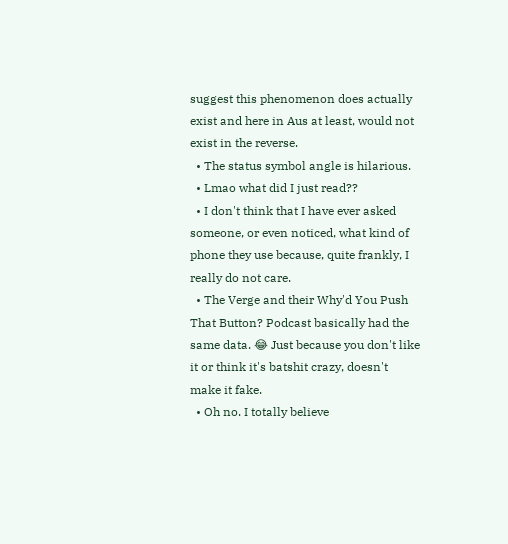suggest this phenomenon does actually exist and here in Aus at least, would not exist in the reverse.
  • The status symbol angle is hilarious.
  • Lmao what did I just read??
  • I don't think that I have ever asked someone, or even noticed, what kind of phone they use because, quite frankly, I really do not care.
  • The Verge and their Why'd You Push That Button? Podcast basically had the same data. 😂 Just because you don't like it or think it's batshit crazy, doesn't make it fake.
  • Oh no. I totally believe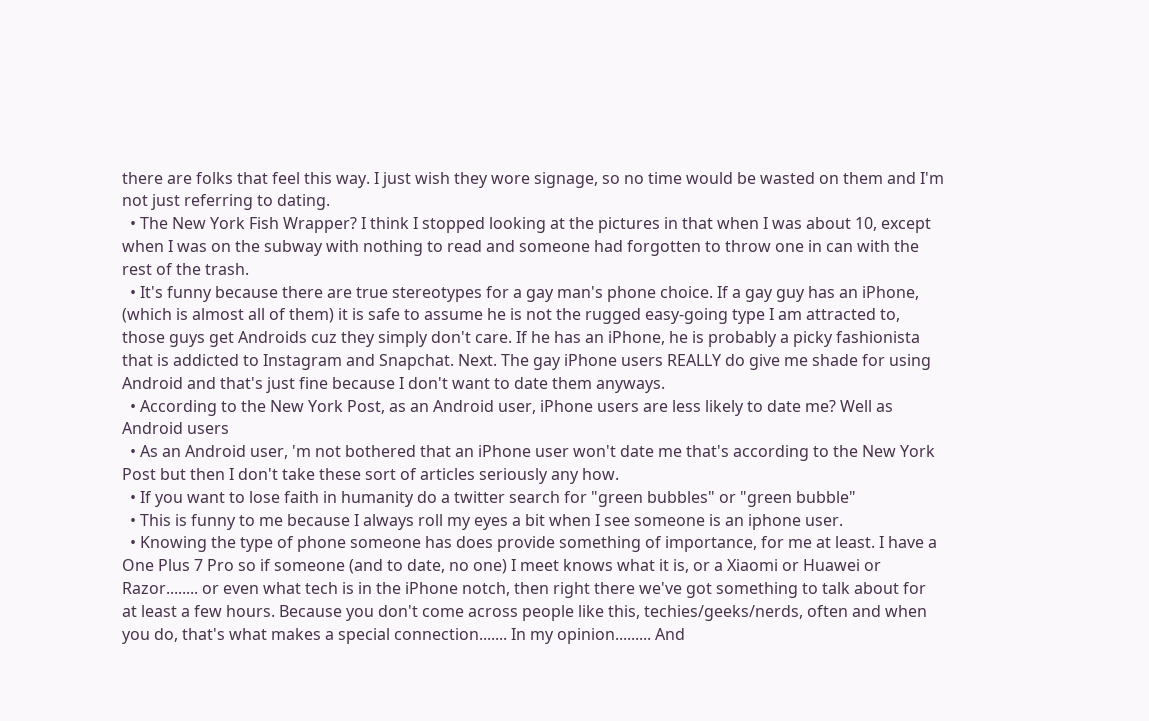there are folks that feel this way. I just wish they wore signage, so no time would be wasted on them and I'm not just referring to dating.
  • The New York Fish Wrapper? I think I stopped looking at the pictures in that when I was about 10, except when I was on the subway with nothing to read and someone had forgotten to throw one in can with the rest of the trash.
  • It's funny because there are true stereotypes for a gay man's phone choice. If a gay guy has an iPhone, (which is almost all of them) it is safe to assume he is not the rugged easy-going type I am attracted to, those guys get Androids cuz they simply don't care. If he has an iPhone, he is probably a picky fashionista that is addicted to Instagram and Snapchat. Next. The gay iPhone users REALLY do give me shade for using Android and that's just fine because I don't want to date them anyways.
  • According to the New York Post, as an Android user, iPhone users are less likely to date me? Well as Android users
  • As an Android user, 'm not bothered that an iPhone user won't date me that's according to the New York Post but then I don't take these sort of articles seriously any how.
  • If you want to lose faith in humanity do a twitter search for "green bubbles" or "green bubble"
  • This is funny to me because I always roll my eyes a bit when I see someone is an iphone user.
  • Knowing the type of phone someone has does provide something of importance, for me at least. I have a One Plus 7 Pro so if someone (and to date, no one) I meet knows what it is, or a Xiaomi or Huawei or Razor........ or even what tech is in the iPhone notch, then right there we've got something to talk about for at least a few hours. Because you don't come across people like this, techies/geeks/nerds, often and when you do, that's what makes a special connection....... In my opinion......... And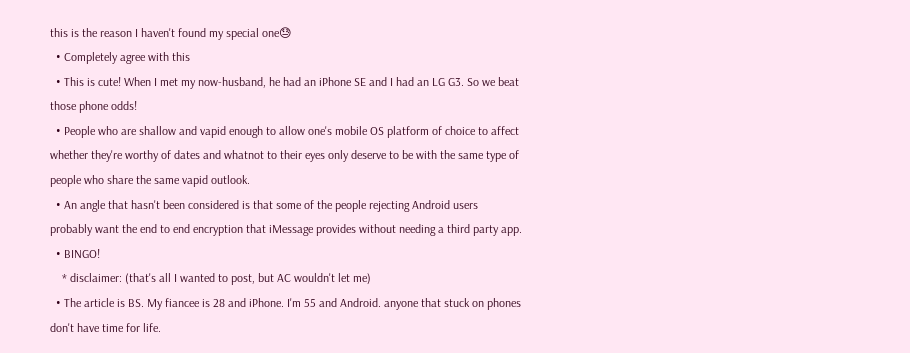this is the reason I haven't found my special one😓
  • Completely agree with this
  • This is cute! When I met my now-husband, he had an iPhone SE and I had an LG G3. So we beat those phone odds!
  • People who are shallow and vapid enough to allow one's mobile OS platform of choice to affect whether they're worthy of dates and whatnot to their eyes only deserve to be with the same type of people who share the same vapid outlook.
  • An angle that hasn't been considered is that some of the people rejecting Android users probably want the end to end encryption that iMessage provides without needing a third party app.
  • BINGO!
    * disclaimer: (that's all I wanted to post, but AC wouldn't let me)
  • The article is BS. My fiancee is 28 and iPhone. I'm 55 and Android. anyone that stuck on phones don't have time for life.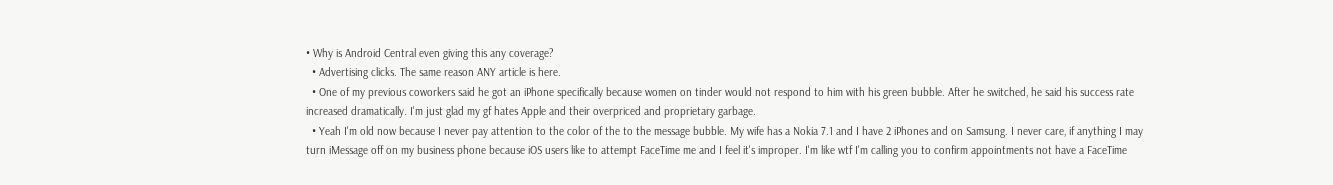• Why is Android Central even giving this any coverage?
  • Advertising clicks. The same reason ANY article is here.
  • One of my previous coworkers said he got an iPhone specifically because women on tinder would not respond to him with his green bubble. After he switched, he said his success rate increased dramatically. I'm just glad my gf hates Apple and their overpriced and proprietary garbage.
  • Yeah I'm old now because I never pay attention to the color of the to the message bubble. My wife has a Nokia 7.1 and I have 2 iPhones and on Samsung. I never care, if anything I may turn iMessage off on my business phone because iOS users like to attempt FaceTime me and I feel it's improper. I'm like wtf I'm calling you to confirm appointments not have a FaceTime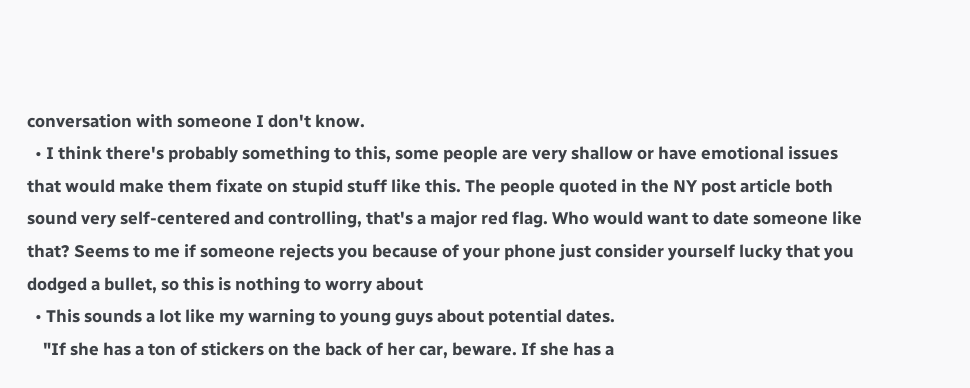conversation with someone I don't know.
  • I think there's probably something to this, some people are very shallow or have emotional issues that would make them fixate on stupid stuff like this. The people quoted in the NY post article both sound very self-centered and controlling, that's a major red flag. Who would want to date someone like that? Seems to me if someone rejects you because of your phone just consider yourself lucky that you dodged a bullet, so this is nothing to worry about
  • This sounds a lot like my warning to young guys about potential dates.
    "If she has a ton of stickers on the back of her car, beware. If she has a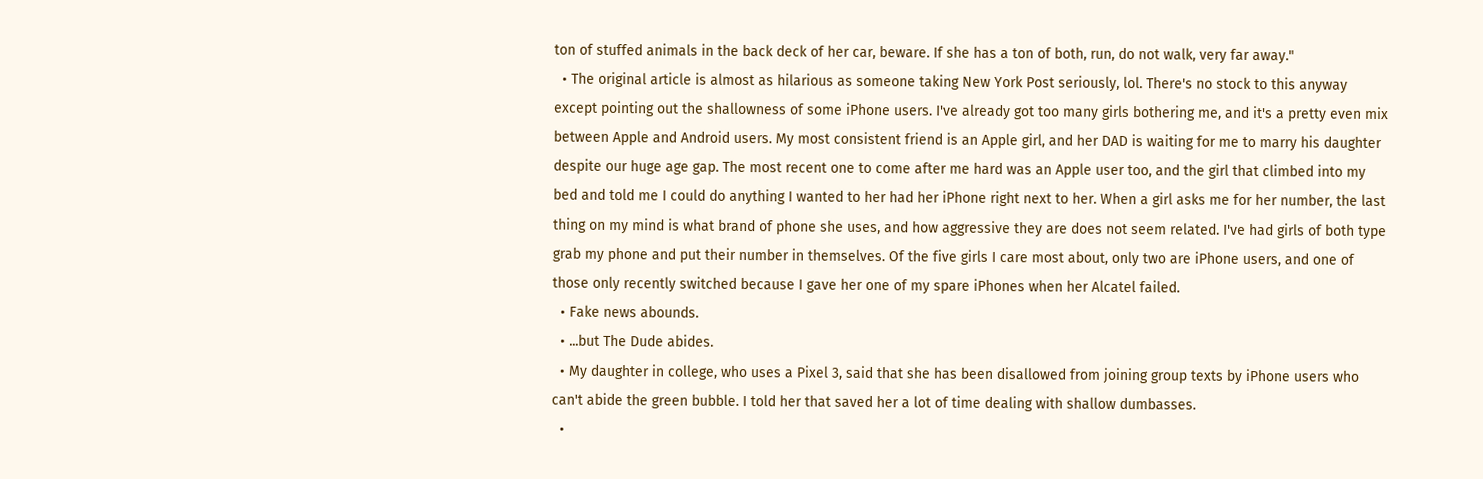ton of stuffed animals in the back deck of her car, beware. If she has a ton of both, run, do not walk, very far away."
  • The original article is almost as hilarious as someone taking New York Post seriously, lol. There's no stock to this anyway except pointing out the shallowness of some iPhone users. I've already got too many girls bothering me, and it's a pretty even mix between Apple and Android users. My most consistent friend is an Apple girl, and her DAD is waiting for me to marry his daughter despite our huge age gap. The most recent one to come after me hard was an Apple user too, and the girl that climbed into my bed and told me I could do anything I wanted to her had her iPhone right next to her. When a girl asks me for her number, the last thing on my mind is what brand of phone she uses, and how aggressive they are does not seem related. I've had girls of both type grab my phone and put their number in themselves. Of the five girls I care most about, only two are iPhone users, and one of those only recently switched because I gave her one of my spare iPhones when her Alcatel failed.
  • Fake news abounds.
  • ...but The Dude abides.
  • My daughter in college, who uses a Pixel 3, said that she has been disallowed from joining group texts by iPhone users who can't abide the green bubble. I told her that saved her a lot of time dealing with shallow dumbasses.
  •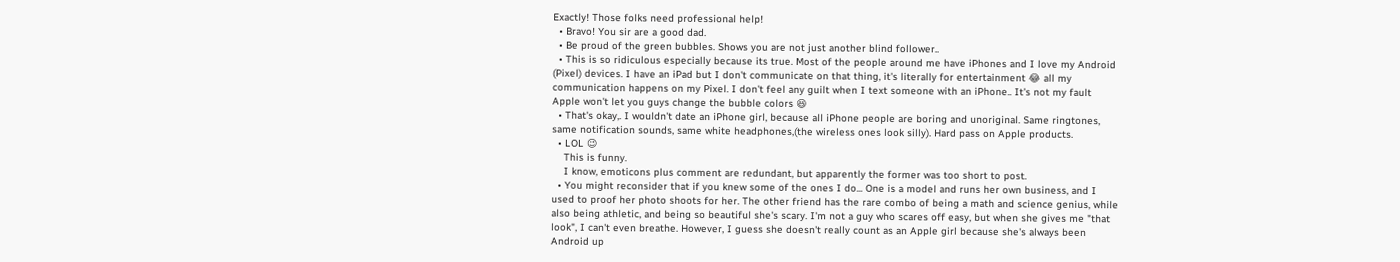Exactly! Those folks need professional help!
  • Bravo! You sir are a good dad.
  • Be proud of the green bubbles. Shows you are not just another blind follower..
  • This is so ridiculous especially because its true. Most of the people around me have iPhones and I love my Android (Pixel) devices. I have an iPad but I don't communicate on that thing, it's literally for entertainment 😂 all my communication happens on my Pixel. I don't feel any guilt when I text someone with an iPhone.. It's not my fault Apple won't let you guys change the bubble colors 😆
  • That's okay,. I wouldn't date an iPhone girl, because all iPhone people are boring and unoriginal. Same ringtones, same notification sounds, same white headphones,(the wireless ones look silly). Hard pass on Apple products.
  • LOL 😉
    This is funny.
    I know, emoticons plus comment are redundant, but apparently the former was too short to post.
  • You might reconsider that if you knew some of the ones I do... One is a model and runs her own business, and I used to proof her photo shoots for her. The other friend has the rare combo of being a math and science genius, while also being athletic, and being so beautiful she's scary. I'm not a guy who scares off easy, but when she gives me "that look", I can't even breathe. However, I guess she doesn't really count as an Apple girl because she's always been Android up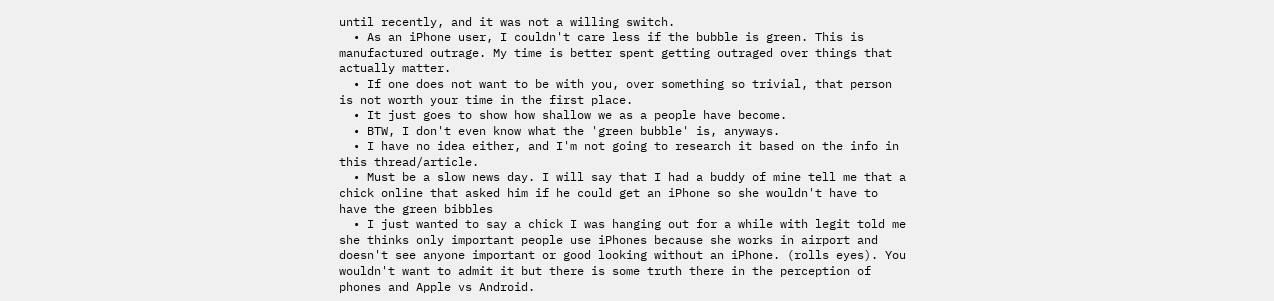until recently, and it was not a willing switch.
  • As an iPhone user, I couldn't care less if the bubble is green. This is manufactured outrage. My time is better spent getting outraged over things that actually matter.
  • If one does not want to be with you, over something so trivial, that person is not worth your time in the first place.
  • It just goes to show how shallow we as a people have become.
  • BTW, I don't even know what the 'green bubble' is, anyways.
  • I have no idea either, and I'm not going to research it based on the info in this thread/article.
  • Must be a slow news day. I will say that I had a buddy of mine tell me that a chick online that asked him if he could get an iPhone so she wouldn't have to have the green bibbles
  • I just wanted to say a chick I was hanging out for a while with legit told me she thinks only important people use iPhones because she works in airport and doesn't see anyone important or good looking without an iPhone. (rolls eyes). You wouldn't want to admit it but there is some truth there in the perception of phones and Apple vs Android.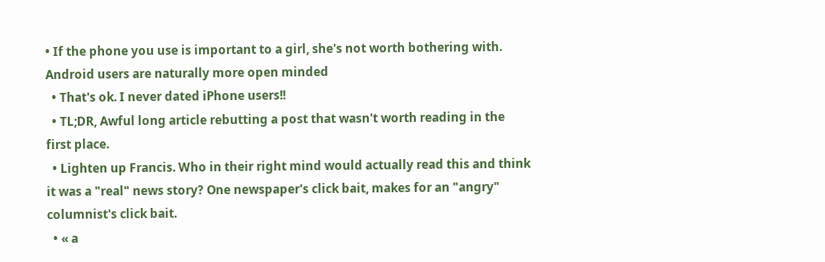• If the phone you use is important to a girl, she's not worth bothering with. Android users are naturally more open minded
  • That's ok. I never dated iPhone users!!
  • TL;DR, Awful long article rebutting a post that wasn't worth reading in the first place.
  • Lighten up Francis. Who in their right mind would actually read this and think it was a "real" news story? One newspaper's click bait, makes for an "angry" columnist's click bait.
  • « a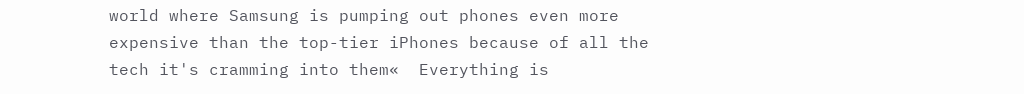world where Samsung is pumping out phones even more expensive than the top-tier iPhones because of all the tech it's cramming into them«  Everything is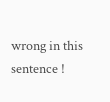wrong in this sentence !